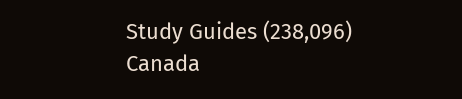Study Guides (238,096)
Canada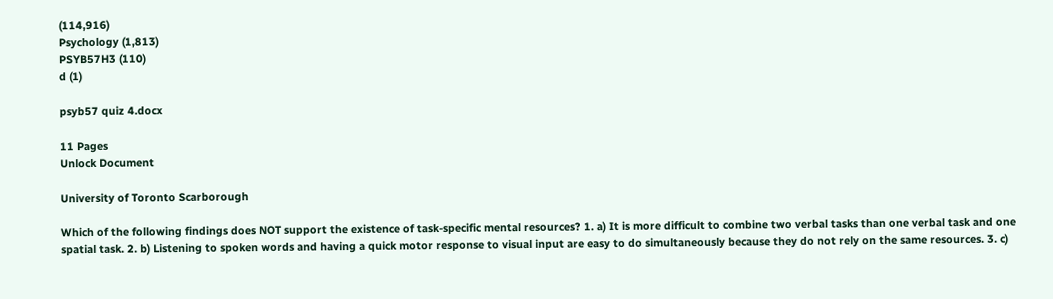(114,916)
Psychology (1,813)
PSYB57H3 (110)
d (1)

psyb57 quiz 4.docx

11 Pages
Unlock Document

University of Toronto Scarborough

Which of the following findings does NOT support the existence of task-specific mental resources? 1. a) It is more difficult to combine two verbal tasks than one verbal task and one spatial task. 2. b) Listening to spoken words and having a quick motor response to visual input are easy to do simultaneously because they do not rely on the same resources. 3. c)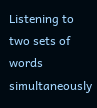Listening to two sets of words simultaneously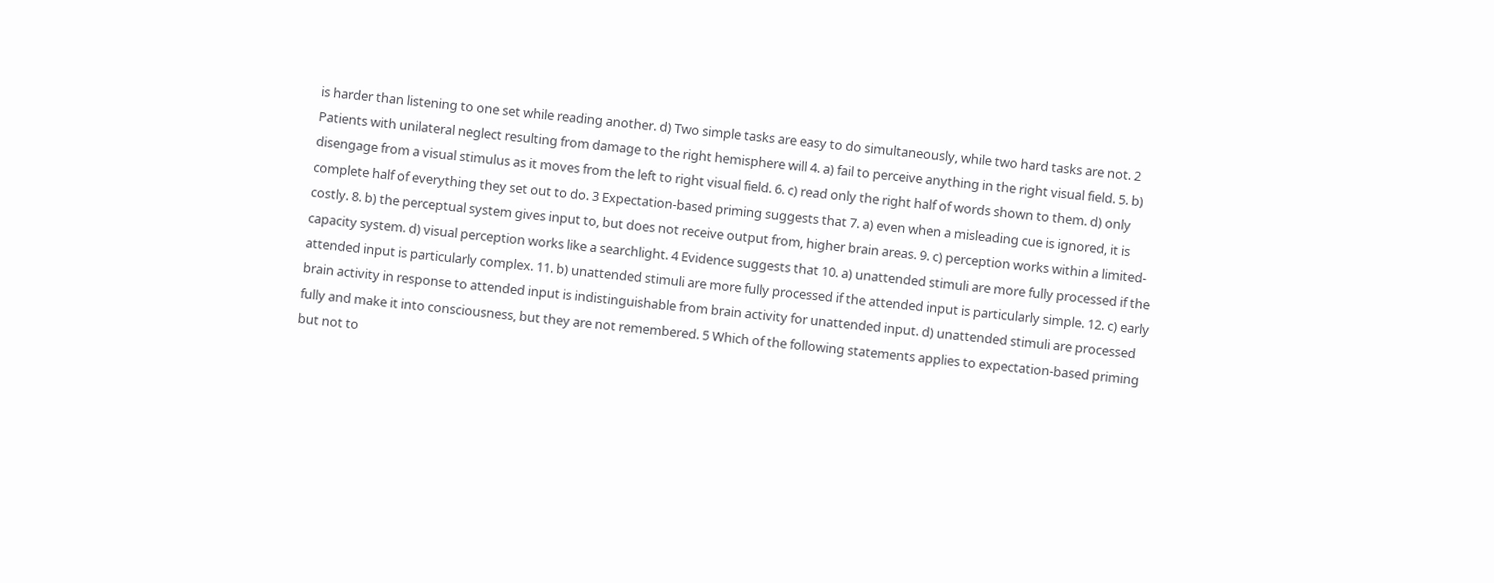is harder than listening to one set while reading another. d) Two simple tasks are easy to do simultaneously, while two hard tasks are not. 2 Patients with unilateral neglect resulting from damage to the right hemisphere will 4. a) fail to perceive anything in the right visual field. 5. b) disengage from a visual stimulus as it moves from the left to right visual field. 6. c) read only the right half of words shown to them. d) only complete half of everything they set out to do. 3 Expectation-based priming suggests that 7. a) even when a misleading cue is ignored, it is costly. 8. b) the perceptual system gives input to, but does not receive output from, higher brain areas. 9. c) perception works within a limited-capacity system. d) visual perception works like a searchlight. 4 Evidence suggests that 10. a) unattended stimuli are more fully processed if the attended input is particularly complex. 11. b) unattended stimuli are more fully processed if the attended input is particularly simple. 12. c) early brain activity in response to attended input is indistinguishable from brain activity for unattended input. d) unattended stimuli are processed fully and make it into consciousness, but they are not remembered. 5 Which of the following statements applies to expectation-based priming but not to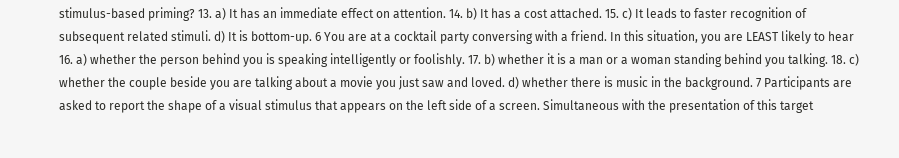stimulus-based priming? 13. a) It has an immediate effect on attention. 14. b) It has a cost attached. 15. c) It leads to faster recognition of subsequent related stimuli. d) It is bottom-up. 6 You are at a cocktail party conversing with a friend. In this situation, you are LEAST likely to hear 16. a) whether the person behind you is speaking intelligently or foolishly. 17. b) whether it is a man or a woman standing behind you talking. 18. c) whether the couple beside you are talking about a movie you just saw and loved. d) whether there is music in the background. 7 Participants are asked to report the shape of a visual stimulus that appears on the left side of a screen. Simultaneous with the presentation of this target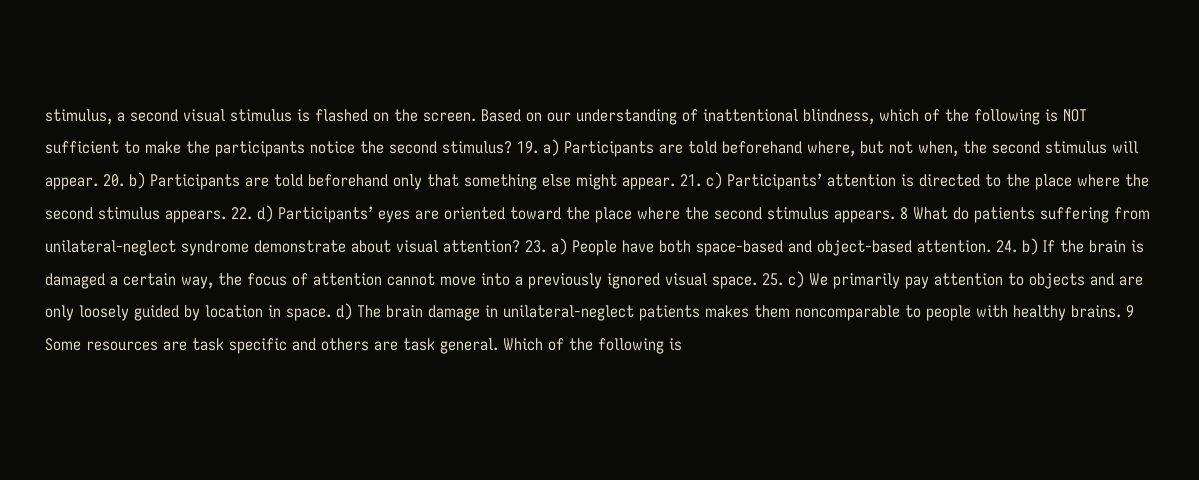stimulus, a second visual stimulus is flashed on the screen. Based on our understanding of inattentional blindness, which of the following is NOT sufficient to make the participants notice the second stimulus? 19. a) Participants are told beforehand where, but not when, the second stimulus will appear. 20. b) Participants are told beforehand only that something else might appear. 21. c) Participants’ attention is directed to the place where the second stimulus appears. 22. d) Participants’ eyes are oriented toward the place where the second stimulus appears. 8 What do patients suffering from unilateral-neglect syndrome demonstrate about visual attention? 23. a) People have both space-based and object-based attention. 24. b) If the brain is damaged a certain way, the focus of attention cannot move into a previously ignored visual space. 25. c) We primarily pay attention to objects and are only loosely guided by location in space. d) The brain damage in unilateral-neglect patients makes them noncomparable to people with healthy brains. 9 Some resources are task specific and others are task general. Which of the following is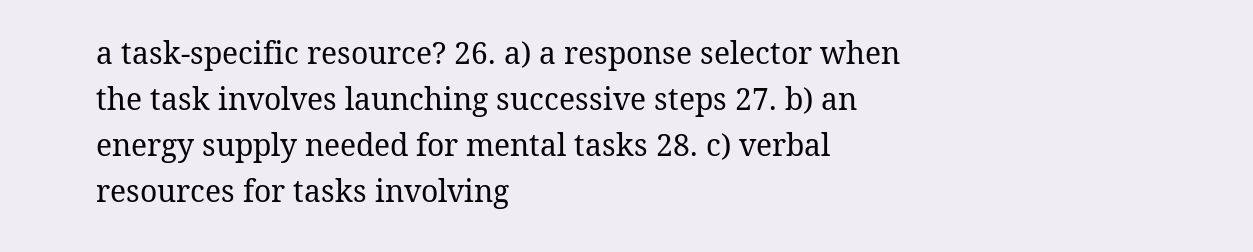a task-specific resource? 26. a) a response selector when the task involves launching successive steps 27. b) an energy supply needed for mental tasks 28. c) verbal resources for tasks involving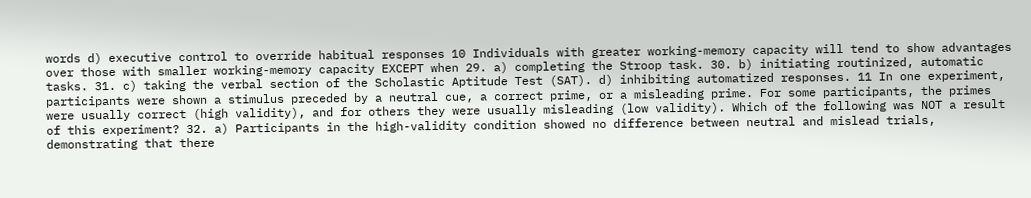words d) executive control to override habitual responses 10 Individuals with greater working-memory capacity will tend to show advantages over those with smaller working-memory capacity EXCEPT when 29. a) completing the Stroop task. 30. b) initiating routinized, automatic tasks. 31. c) taking the verbal section of the Scholastic Aptitude Test (SAT). d) inhibiting automatized responses. 11 In one experiment, participants were shown a stimulus preceded by a neutral cue, a correct prime, or a misleading prime. For some participants, the primes were usually correct (high validity), and for others they were usually misleading (low validity). Which of the following was NOT a result of this experiment? 32. a) Participants in the high-validity condition showed no difference between neutral and mislead trials, demonstrating that there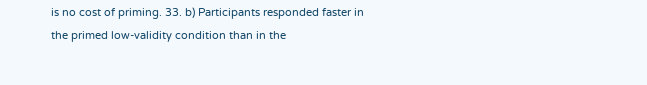is no cost of priming. 33. b) Participants responded faster in the primed low-validity condition than in the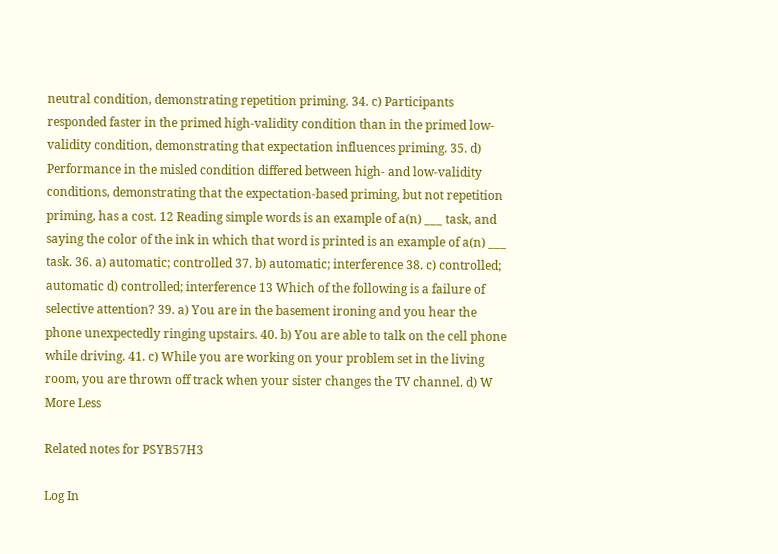neutral condition, demonstrating repetition priming. 34. c) Participants responded faster in the primed high-validity condition than in the primed low-validity condition, demonstrating that expectation influences priming. 35. d) Performance in the misled condition differed between high- and low-validity conditions, demonstrating that the expectation-based priming, but not repetition priming, has a cost. 12 Reading simple words is an example of a(n) ___ task, and saying the color of the ink in which that word is printed is an example of a(n) ___ task. 36. a) automatic; controlled 37. b) automatic; interference 38. c) controlled; automatic d) controlled; interference 13 Which of the following is a failure of selective attention? 39. a) You are in the basement ironing and you hear the phone unexpectedly ringing upstairs. 40. b) You are able to talk on the cell phone while driving. 41. c) While you are working on your problem set in the living room, you are thrown off track when your sister changes the TV channel. d) W
More Less

Related notes for PSYB57H3

Log In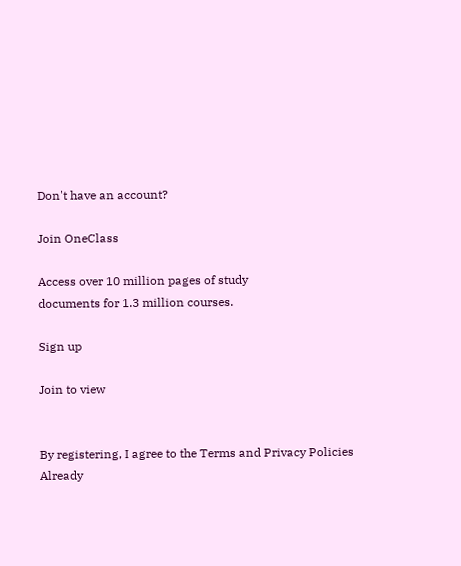Don't have an account?

Join OneClass

Access over 10 million pages of study
documents for 1.3 million courses.

Sign up

Join to view


By registering, I agree to the Terms and Privacy Policies
Already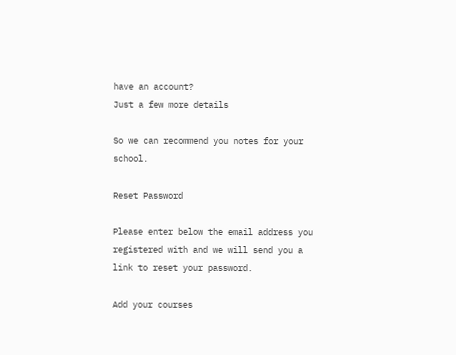have an account?
Just a few more details

So we can recommend you notes for your school.

Reset Password

Please enter below the email address you registered with and we will send you a link to reset your password.

Add your courses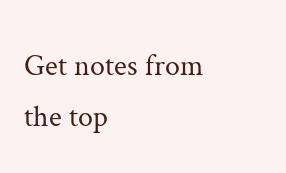Get notes from the top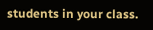students in your class.